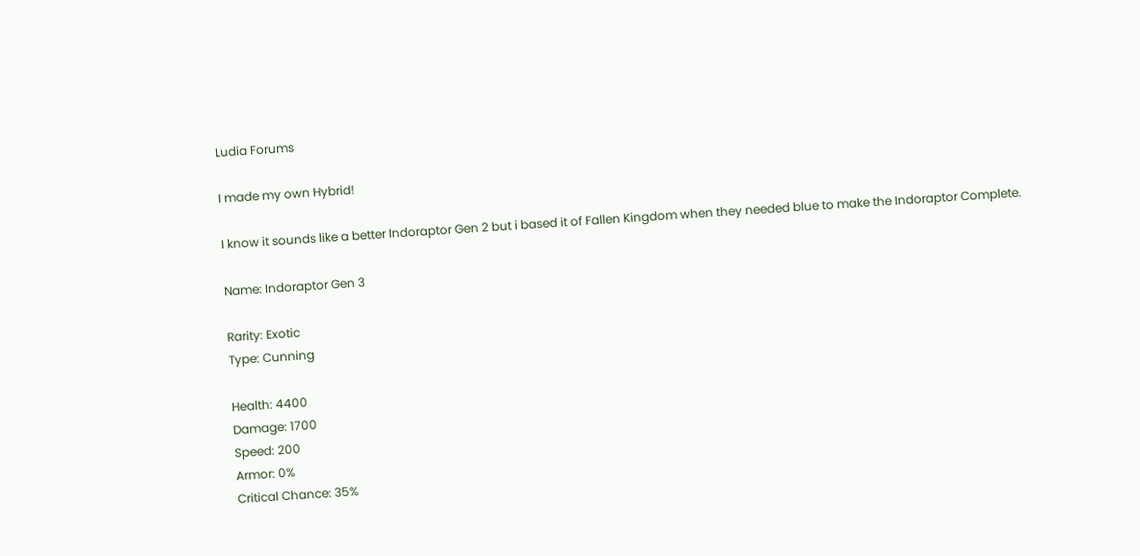Ludia Forums

I made my own Hybrid!

I know it sounds like a better Indoraptor Gen 2 but i based it of Fallen Kingdom when they needed blue to make the Indoraptor Complete.

Name: Indoraptor Gen 3

Rarity: Exotic
Type: Cunning

Health: 4400
Damage: 1700
Speed: 200
Armor: 0%
Critical Chance: 35%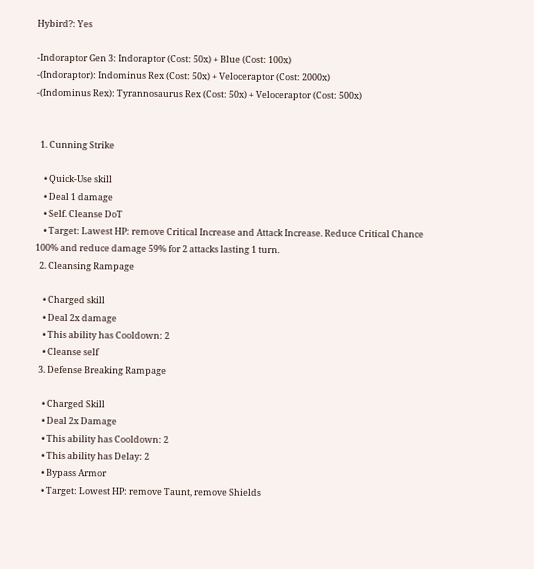Hybird?: Yes

-Indoraptor Gen 3: Indoraptor (Cost: 50x) + Blue (Cost: 100x)
-(Indoraptor): Indominus Rex (Cost: 50x) + Veloceraptor (Cost: 2000x)
-(Indominus Rex): Tyrannosaurus Rex (Cost: 50x) + Veloceraptor (Cost: 500x)


  1. Cunning Strike

    • Quick-Use skill
    • Deal 1 damage
    • Self. Cleanse DoT
    • Target: Lawest HP: remove Critical Increase and Attack Increase. Reduce Critical Chance 100% and reduce damage 59% for 2 attacks lasting 1 turn.
  2. Cleansing Rampage

    • Charged skill
    • Deal 2x damage
    • This ability has Cooldown: 2
    • Cleanse self
  3. Defense Breaking Rampage

    • Charged Skill
    • Deal 2x Damage
    • This ability has Cooldown: 2
    • This ability has Delay: 2
    • Bypass Armor
    • Target: Lowest HP: remove Taunt, remove Shields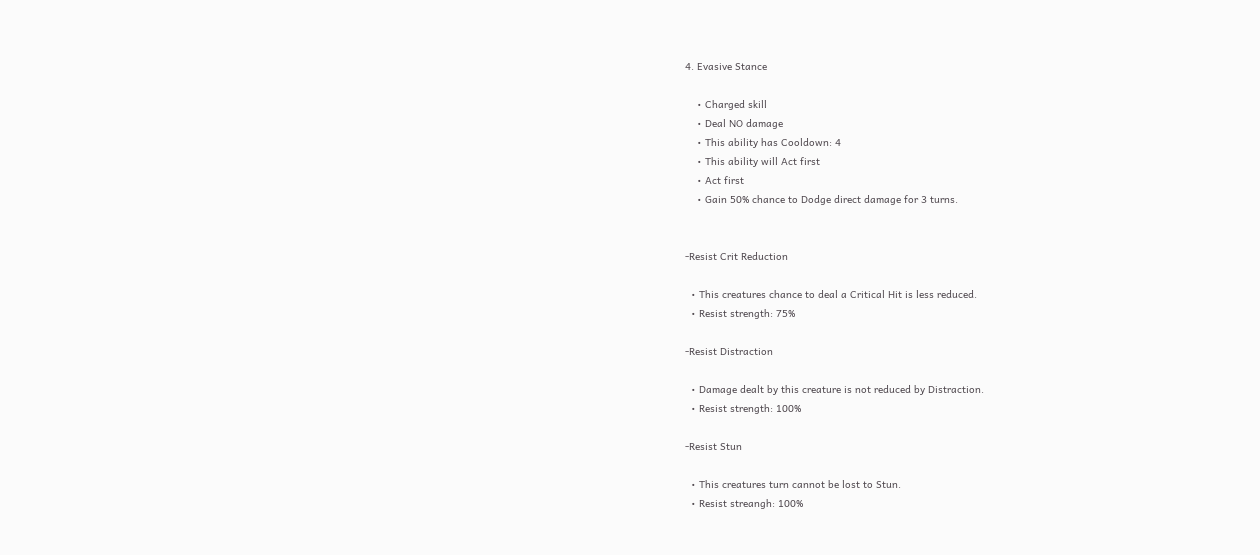4. Evasive Stance

    • Charged skill
    • Deal NO damage
    • This ability has Cooldown: 4
    • This ability will Act first
    • Act first
    • Gain 50% chance to Dodge direct damage for 3 turns.


-Resist Crit Reduction

  • This creatures chance to deal a Critical Hit is less reduced.
  • Resist strength: 75%

-Resist Distraction

  • Damage dealt by this creature is not reduced by Distraction.
  • Resist strength: 100%

-Resist Stun

  • This creatures turn cannot be lost to Stun.
  • Resist streangh: 100%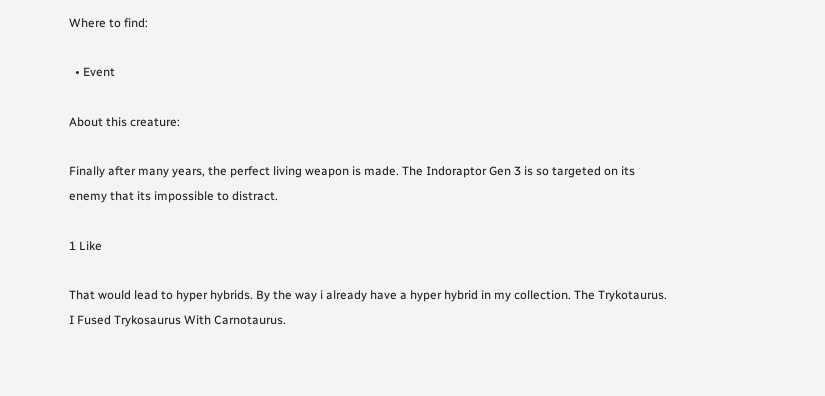Where to find:

  • Event

About this creature:

Finally after many years, the perfect living weapon is made. The Indoraptor Gen 3 is so targeted on its enemy that its impossible to distract.

1 Like

That would lead to hyper hybrids. By the way i already have a hyper hybrid in my collection. The Trykotaurus. I Fused Trykosaurus With Carnotaurus.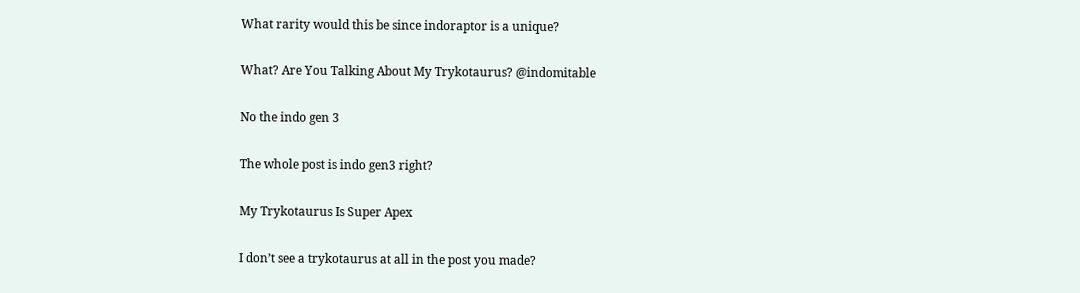What rarity would this be since indoraptor is a unique?

What? Are You Talking About My Trykotaurus? @indomitable

No the indo gen 3

The whole post is indo gen3 right?

My Trykotaurus Is Super Apex

I don’t see a trykotaurus at all in the post you made?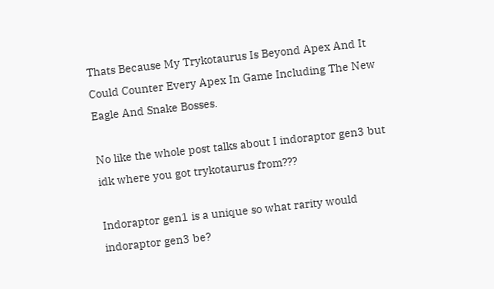Thats Because My Trykotaurus Is Beyond Apex And It Could Counter Every Apex In Game Including The New Eagle And Snake Bosses.

No like the whole post talks about I indoraptor gen3 but idk where you got trykotaurus from???

Indoraptor gen1 is a unique so what rarity would indoraptor gen3 be?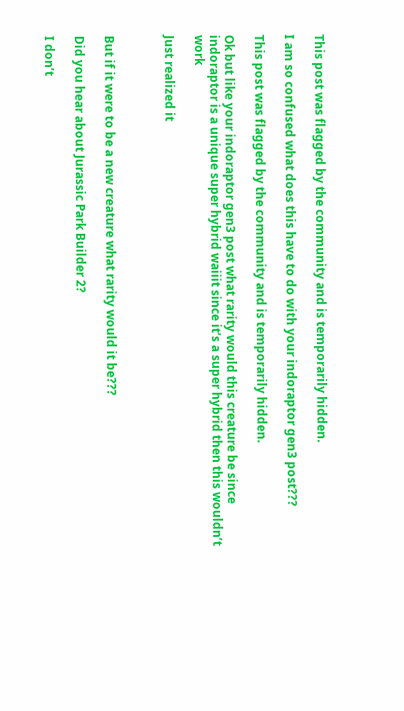This post was flagged by the community and is temporarily hidden.

I am so confused what does this have to do with your indoraptor gen3 post???

This post was flagged by the community and is temporarily hidden.

Ok but like your indoraptor gen3 post what rarity would this creature be since indoraptor is a unique super hybrid waiiit since it’s a super hybrid then this wouldn’t work

Just realized it



But if it were to be a new creature what rarity would it be???

Did you hear about Jurassic Park Builder 2?

I don’t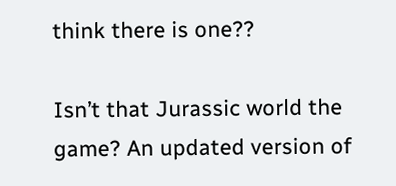think there is one??

Isn’t that Jurassic world the game? An updated version of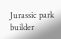Jurassic park builder